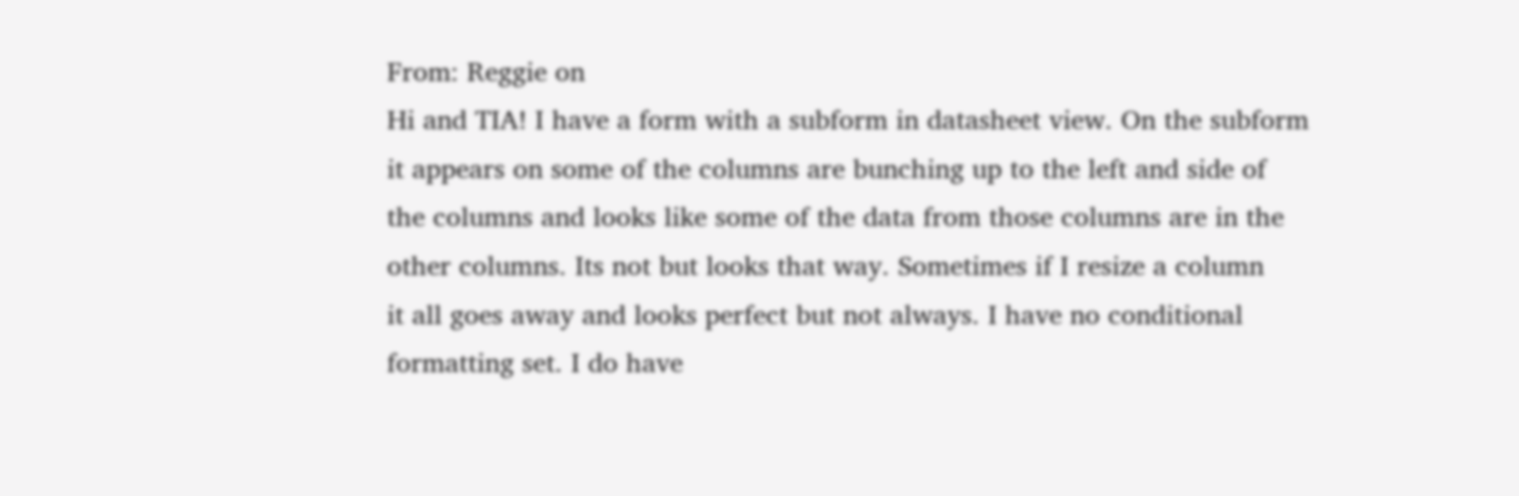From: Reggie on
Hi and TIA! I have a form with a subform in datasheet view. On the subform
it appears on some of the columns are bunching up to the left and side of
the columns and looks like some of the data from those columns are in the
other columns. Its not but looks that way. Sometimes if I resize a column
it all goes away and looks perfect but not always. I have no conditional
formatting set. I do have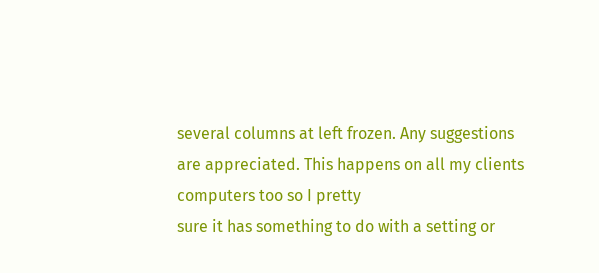several columns at left frozen. Any suggestions
are appreciated. This happens on all my clients computers too so I pretty
sure it has something to do with a setting or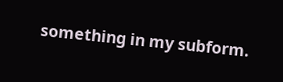something in my subform.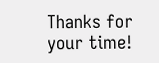Thanks for your time!